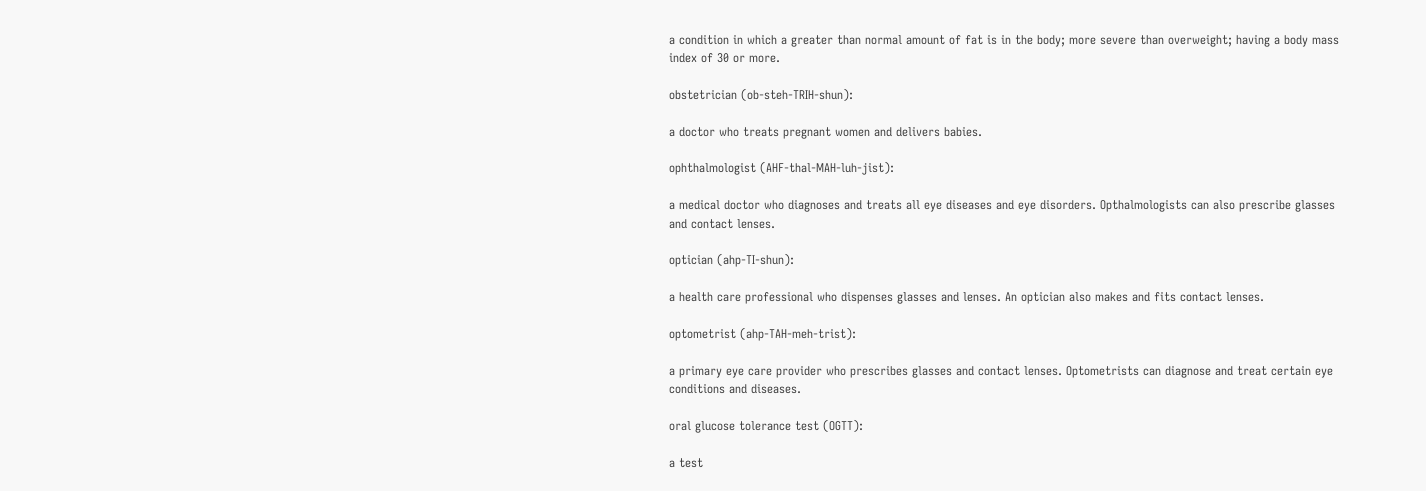a condition in which a greater than normal amount of fat is in the body; more severe than overweight; having a body mass index of 30 or more.

obstetrician (ob-steh-TRIH-shun):

a doctor who treats pregnant women and delivers babies.

ophthalmologist (AHF-thal-MAH-luh-jist):

a medical doctor who diagnoses and treats all eye diseases and eye disorders. Opthalmologists can also prescribe glasses and contact lenses.

optician (ahp-TI-shun):

a health care professional who dispenses glasses and lenses. An optician also makes and fits contact lenses.

optometrist (ahp-TAH-meh-trist):

a primary eye care provider who prescribes glasses and contact lenses. Optometrists can diagnose and treat certain eye conditions and diseases.

oral glucose tolerance test (OGTT):

a test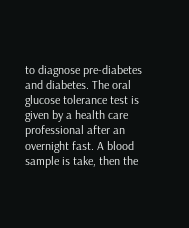to diagnose pre-diabetes and diabetes. The oral glucose tolerance test is given by a health care professional after an overnight fast. A blood sample is take, then the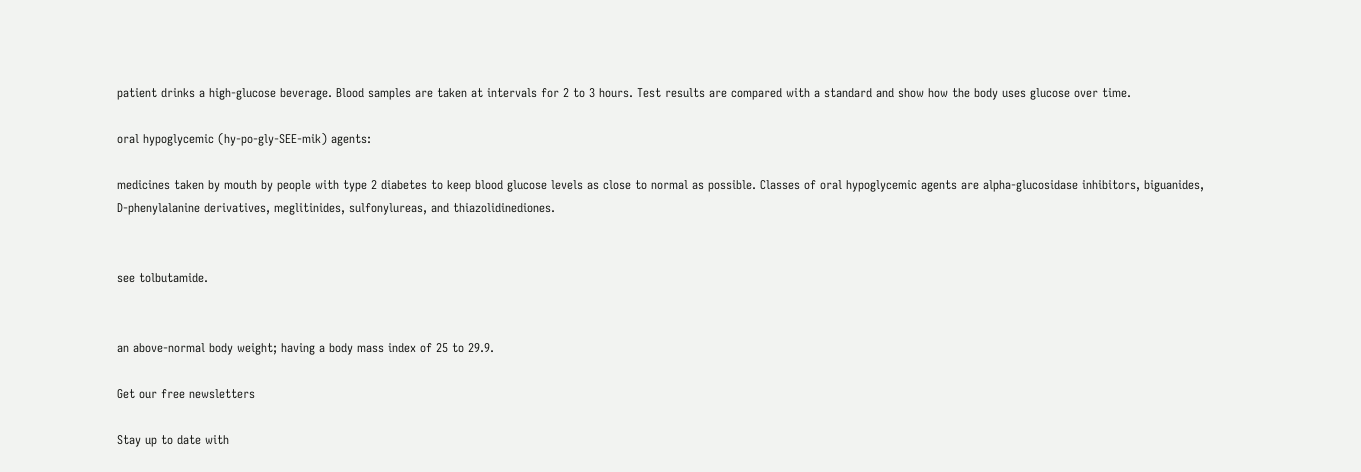patient drinks a high-glucose beverage. Blood samples are taken at intervals for 2 to 3 hours. Test results are compared with a standard and show how the body uses glucose over time.

oral hypoglycemic (hy-po-gly-SEE-mik) agents:

medicines taken by mouth by people with type 2 diabetes to keep blood glucose levels as close to normal as possible. Classes of oral hypoglycemic agents are alpha-glucosidase inhibitors, biguanides, D-phenylalanine derivatives, meglitinides, sulfonylureas, and thiazolidinediones.


see tolbutamide.


an above-normal body weight; having a body mass index of 25 to 29.9.

Get our free newsletters

Stay up to date with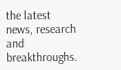the latest news, research and breakthroughs.